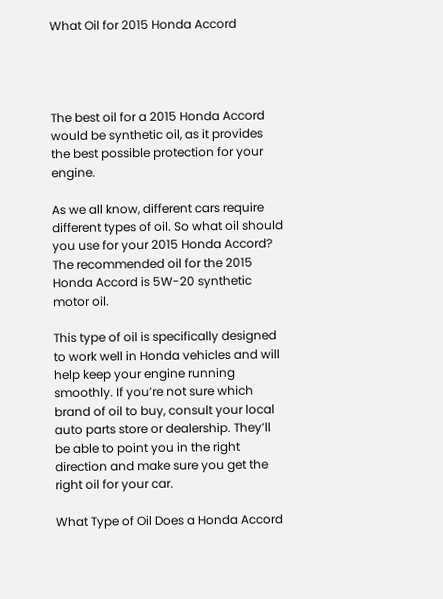What Oil for 2015 Honda Accord




The best oil for a 2015 Honda Accord would be synthetic oil, as it provides the best possible protection for your engine.

As we all know, different cars require different types of oil. So what oil should you use for your 2015 Honda Accord? The recommended oil for the 2015 Honda Accord is 5W-20 synthetic motor oil.

This type of oil is specifically designed to work well in Honda vehicles and will help keep your engine running smoothly. If you’re not sure which brand of oil to buy, consult your local auto parts store or dealership. They’ll be able to point you in the right direction and make sure you get the right oil for your car.

What Type of Oil Does a Honda Accord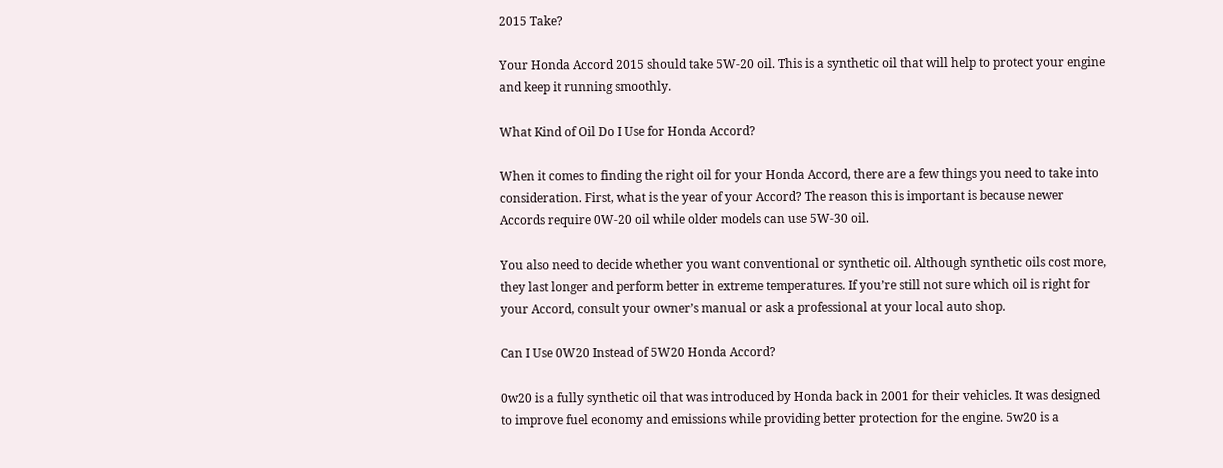2015 Take?

Your Honda Accord 2015 should take 5W-20 oil. This is a synthetic oil that will help to protect your engine and keep it running smoothly.

What Kind of Oil Do I Use for Honda Accord?

When it comes to finding the right oil for your Honda Accord, there are a few things you need to take into consideration. First, what is the year of your Accord? The reason this is important is because newer Accords require 0W-20 oil while older models can use 5W-30 oil.

You also need to decide whether you want conventional or synthetic oil. Although synthetic oils cost more, they last longer and perform better in extreme temperatures. If you’re still not sure which oil is right for your Accord, consult your owner’s manual or ask a professional at your local auto shop.

Can I Use 0W20 Instead of 5W20 Honda Accord?

0w20 is a fully synthetic oil that was introduced by Honda back in 2001 for their vehicles. It was designed to improve fuel economy and emissions while providing better protection for the engine. 5w20 is a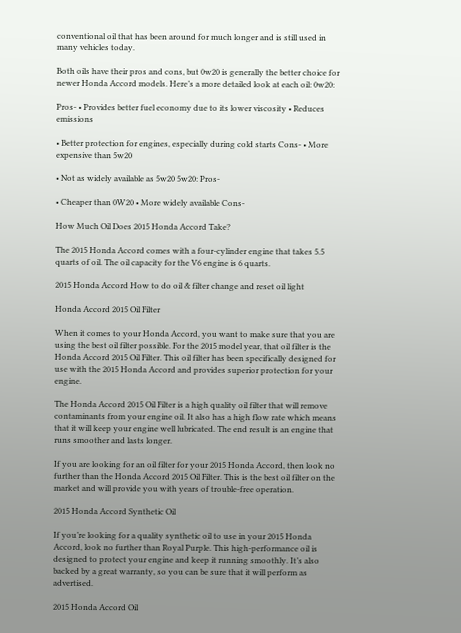conventional oil that has been around for much longer and is still used in many vehicles today.

Both oils have their pros and cons, but 0w20 is generally the better choice for newer Honda Accord models. Here’s a more detailed look at each oil: 0w20:

Pros- • Provides better fuel economy due to its lower viscosity • Reduces emissions

• Better protection for engines, especially during cold starts Cons- • More expensive than 5w20

• Not as widely available as 5w20 5w20: Pros-

• Cheaper than 0W20 • More widely available Cons-

How Much Oil Does 2015 Honda Accord Take?

The 2015 Honda Accord comes with a four-cylinder engine that takes 5.5 quarts of oil. The oil capacity for the V6 engine is 6 quarts.

2015 Honda Accord How to do oil & filter change and reset oil light

Honda Accord 2015 Oil Filter

When it comes to your Honda Accord, you want to make sure that you are using the best oil filter possible. For the 2015 model year, that oil filter is the Honda Accord 2015 Oil Filter. This oil filter has been specifically designed for use with the 2015 Honda Accord and provides superior protection for your engine.

The Honda Accord 2015 Oil Filter is a high quality oil filter that will remove contaminants from your engine oil. It also has a high flow rate which means that it will keep your engine well lubricated. The end result is an engine that runs smoother and lasts longer.

If you are looking for an oil filter for your 2015 Honda Accord, then look no further than the Honda Accord 2015 Oil Filter. This is the best oil filter on the market and will provide you with years of trouble-free operation.

2015 Honda Accord Synthetic Oil

If you’re looking for a quality synthetic oil to use in your 2015 Honda Accord, look no further than Royal Purple. This high-performance oil is designed to protect your engine and keep it running smoothly. It’s also backed by a great warranty, so you can be sure that it will perform as advertised.

2015 Honda Accord Oil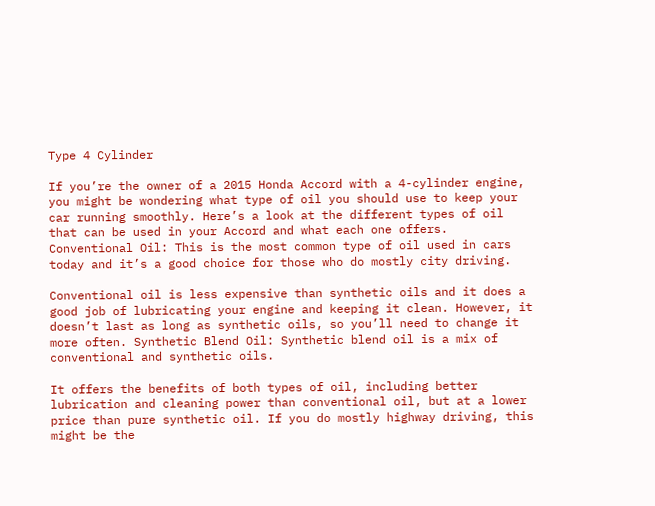Type 4 Cylinder

If you’re the owner of a 2015 Honda Accord with a 4-cylinder engine, you might be wondering what type of oil you should use to keep your car running smoothly. Here’s a look at the different types of oil that can be used in your Accord and what each one offers. Conventional Oil: This is the most common type of oil used in cars today and it’s a good choice for those who do mostly city driving.

Conventional oil is less expensive than synthetic oils and it does a good job of lubricating your engine and keeping it clean. However, it doesn’t last as long as synthetic oils, so you’ll need to change it more often. Synthetic Blend Oil: Synthetic blend oil is a mix of conventional and synthetic oils.

It offers the benefits of both types of oil, including better lubrication and cleaning power than conventional oil, but at a lower price than pure synthetic oil. If you do mostly highway driving, this might be the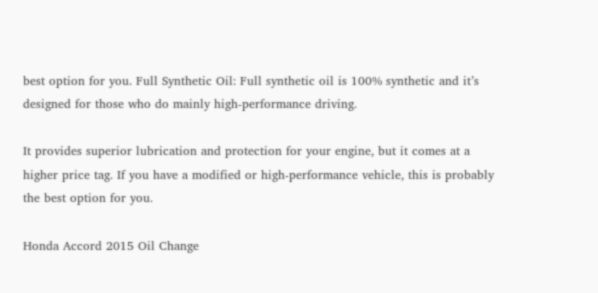best option for you. Full Synthetic Oil: Full synthetic oil is 100% synthetic and it’s designed for those who do mainly high-performance driving.

It provides superior lubrication and protection for your engine, but it comes at a higher price tag. If you have a modified or high-performance vehicle, this is probably the best option for you.

Honda Accord 2015 Oil Change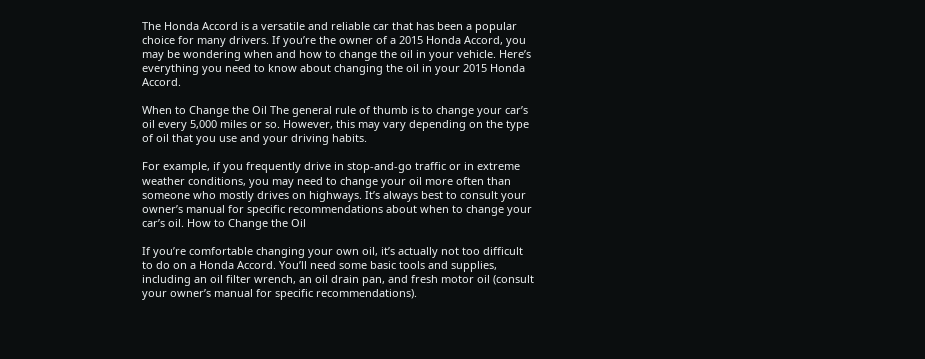The Honda Accord is a versatile and reliable car that has been a popular choice for many drivers. If you’re the owner of a 2015 Honda Accord, you may be wondering when and how to change the oil in your vehicle. Here’s everything you need to know about changing the oil in your 2015 Honda Accord.

When to Change the Oil The general rule of thumb is to change your car’s oil every 5,000 miles or so. However, this may vary depending on the type of oil that you use and your driving habits.

For example, if you frequently drive in stop-and-go traffic or in extreme weather conditions, you may need to change your oil more often than someone who mostly drives on highways. It’s always best to consult your owner’s manual for specific recommendations about when to change your car’s oil. How to Change the Oil

If you’re comfortable changing your own oil, it’s actually not too difficult to do on a Honda Accord. You’ll need some basic tools and supplies, including an oil filter wrench, an oil drain pan, and fresh motor oil (consult your owner’s manual for specific recommendations).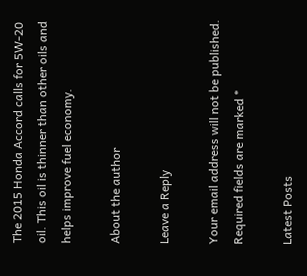The 2015 Honda Accord calls for 5W-20 oil. This oil is thinner than other oils and helps improve fuel economy.

About the author

Leave a Reply

Your email address will not be published. Required fields are marked *

Latest Posts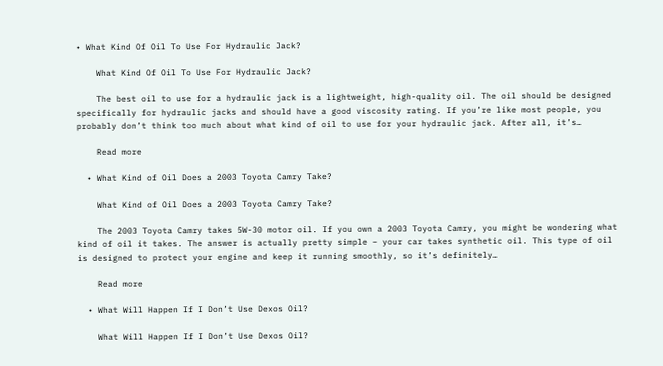• What Kind Of Oil To Use For Hydraulic Jack?

    What Kind Of Oil To Use For Hydraulic Jack?

    The best oil to use for a hydraulic jack is a lightweight, high-quality oil. The oil should be designed specifically for hydraulic jacks and should have a good viscosity rating. If you’re like most people, you probably don’t think too much about what kind of oil to use for your hydraulic jack. After all, it’s…

    Read more

  • What Kind of Oil Does a 2003 Toyota Camry Take?

    What Kind of Oil Does a 2003 Toyota Camry Take?

    The 2003 Toyota Camry takes 5W-30 motor oil. If you own a 2003 Toyota Camry, you might be wondering what kind of oil it takes. The answer is actually pretty simple – your car takes synthetic oil. This type of oil is designed to protect your engine and keep it running smoothly, so it’s definitely…

    Read more

  • What Will Happen If I Don’t Use Dexos Oil?

    What Will Happen If I Don’t Use Dexos Oil?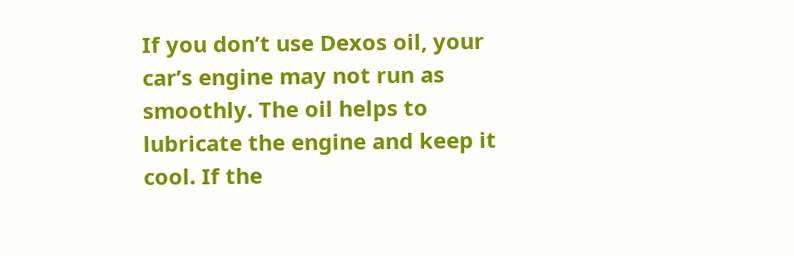If you don’t use Dexos oil, your car’s engine may not run as smoothly. The oil helps to lubricate the engine and keep it cool. If the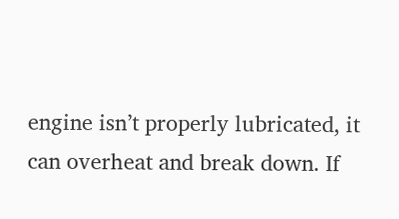engine isn’t properly lubricated, it can overheat and break down. If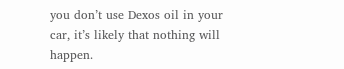you don’t use Dexos oil in your car, it’s likely that nothing will happen.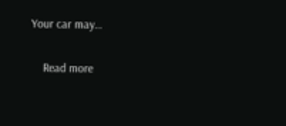Your car may…

    Read more